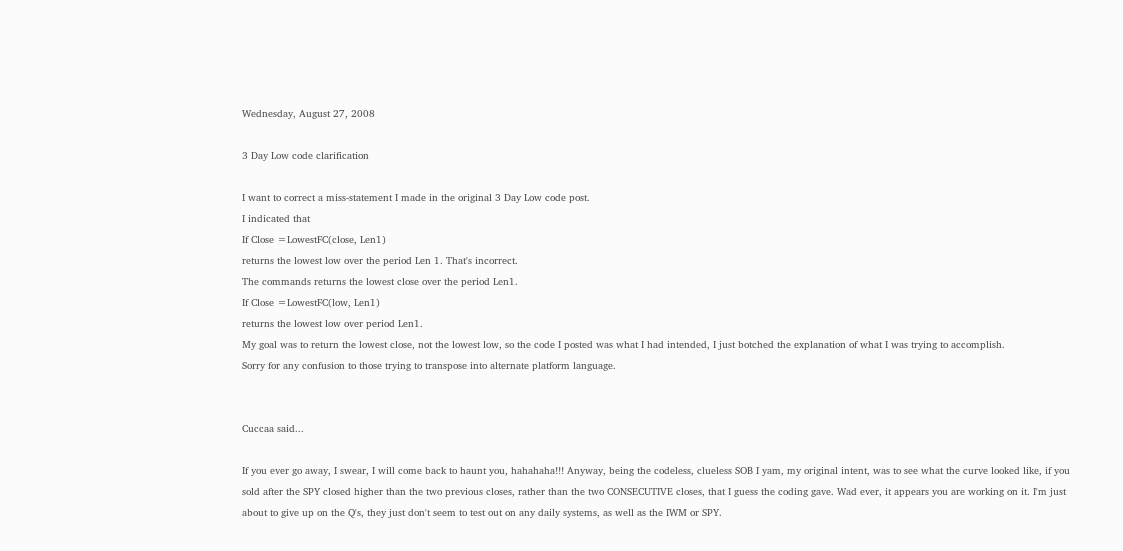Wednesday, August 27, 2008

3 Day Low code clarification

I want to correct a miss-statement I made in the original 3 Day Low code post.
I indicated that
If Close =LowestFC(close, Len1)
returns the lowest low over the period Len 1. That's incorrect.
The commands returns the lowest close over the period Len1.
If Close =LowestFC(low, Len1)
returns the lowest low over period Len1.
My goal was to return the lowest close, not the lowest low, so the code I posted was what I had intended, I just botched the explanation of what I was trying to accomplish.
Sorry for any confusion to those trying to transpose into alternate platform language.


Cuccaa said...

If you ever go away, I swear, I will come back to haunt you, hahahaha!!! Anyway, being the codeless, clueless SOB I yam, my original intent, was to see what the curve looked like, if you sold after the SPY closed higher than the two previous closes, rather than the two CONSECUTIVE closes, that I guess the coding gave. Wad ever, it appears you are working on it. I'm just about to give up on the Q's, they just don't seem to test out on any daily systems, as well as the IWM or SPY.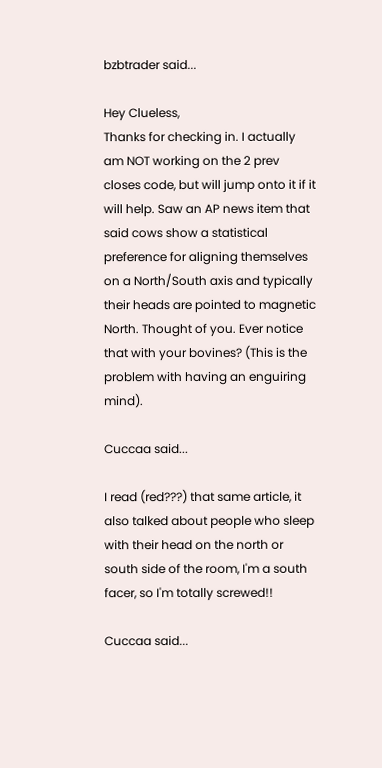bzbtrader said...

Hey Clueless,
Thanks for checking in. I actually am NOT working on the 2 prev closes code, but will jump onto it if it will help. Saw an AP news item that said cows show a statistical preference for aligning themselves on a North/South axis and typically their heads are pointed to magnetic North. Thought of you. Ever notice that with your bovines? (This is the problem with having an enguiring mind).

Cuccaa said...

I read (red???) that same article, it also talked about people who sleep with their head on the north or south side of the room, I'm a south facer, so I'm totally screwed!!

Cuccaa said...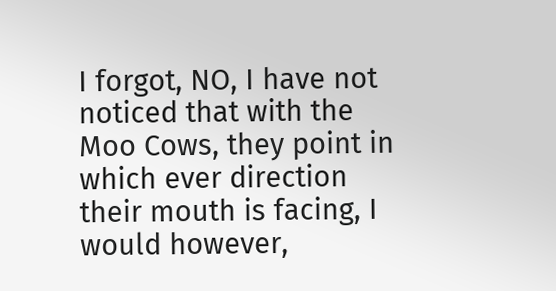I forgot, NO, I have not noticed that with the Moo Cows, they point in which ever direction their mouth is facing, I would however,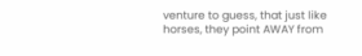venture to guess, that just like horses, they point AWAY from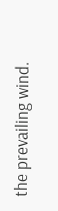the prevailing wind.